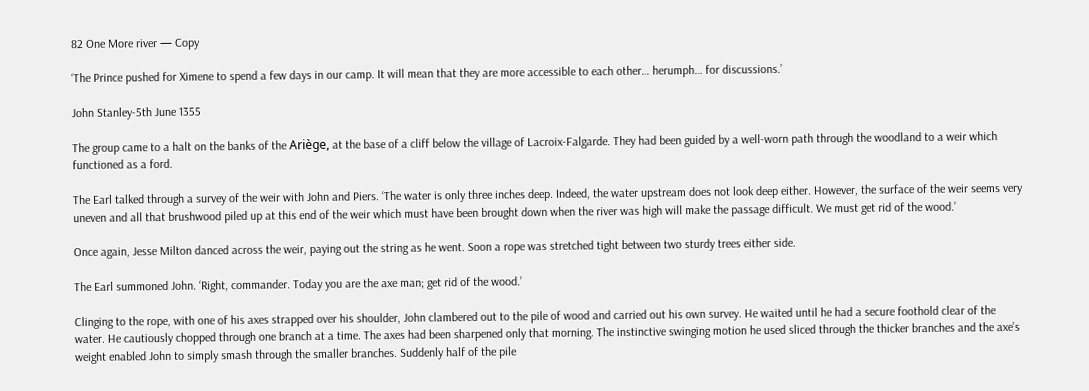82 One More river — Copy

‘The Prince pushed for Ximene to spend a few days in our camp. It will mean that they are more accessible to each other… herumph… for discussions.’

John Stanley-5th June 1355

The group came to a halt on the banks of the Ariège, at the base of a cliff below the village of Lacroix-Falgarde. They had been guided by a well-worn path through the woodland to a weir which functioned as a ford.

The Earl talked through a survey of the weir with John and Piers. ‘The water is only three inches deep. Indeed, the water upstream does not look deep either. However, the surface of the weir seems very uneven and all that brushwood piled up at this end of the weir which must have been brought down when the river was high will make the passage difficult. We must get rid of the wood.’

Once again, Jesse Milton danced across the weir, paying out the string as he went. Soon a rope was stretched tight between two sturdy trees either side.

The Earl summoned John. ‘Right, commander. Today you are the axe man; get rid of the wood.’

Clinging to the rope, with one of his axes strapped over his shoulder, John clambered out to the pile of wood and carried out his own survey. He waited until he had a secure foothold clear of the water. He cautiously chopped through one branch at a time. The axes had been sharpened only that morning. The instinctive swinging motion he used sliced through the thicker branches and the axe’s weight enabled John to simply smash through the smaller branches. Suddenly half of the pile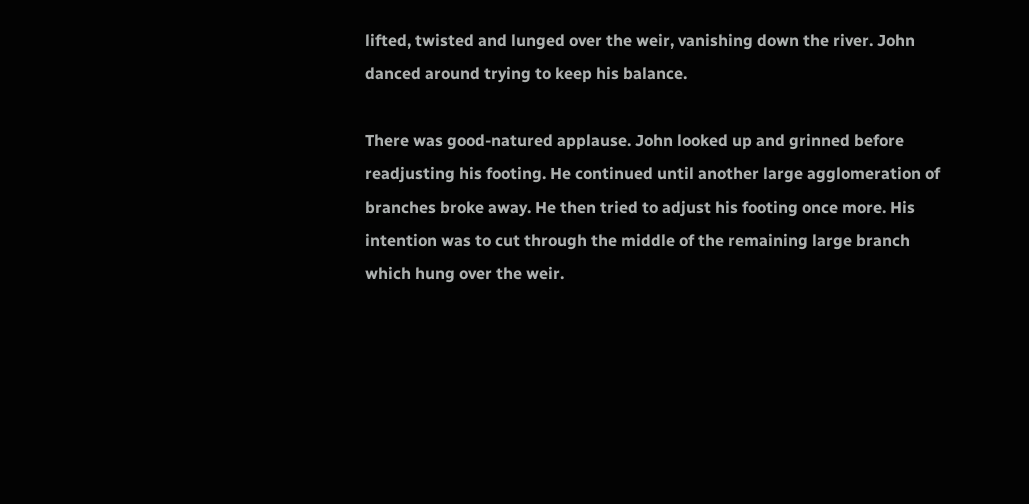lifted, twisted and lunged over the weir, vanishing down the river. John danced around trying to keep his balance.

There was good-natured applause. John looked up and grinned before readjusting his footing. He continued until another large agglomeration of branches broke away. He then tried to adjust his footing once more. His intention was to cut through the middle of the remaining large branch which hung over the weir.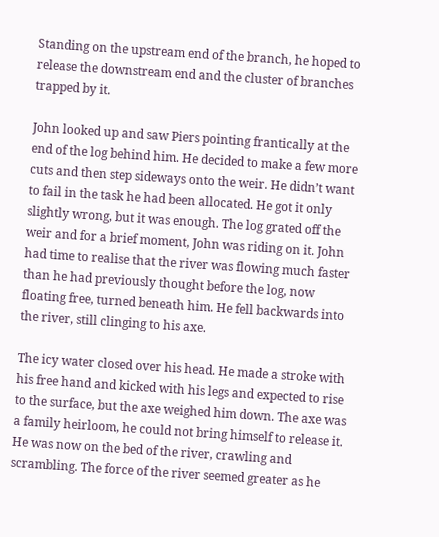Standing on the upstream end of the branch, he hoped to release the downstream end and the cluster of branches trapped by it.

John looked up and saw Piers pointing frantically at the end of the log behind him. He decided to make a few more cuts and then step sideways onto the weir. He didn’t want to fail in the task he had been allocated. He got it only slightly wrong, but it was enough. The log grated off the weir and for a brief moment, John was riding on it. John had time to realise that the river was flowing much faster than he had previously thought before the log, now floating free, turned beneath him. He fell backwards into the river, still clinging to his axe.

The icy water closed over his head. He made a stroke with his free hand and kicked with his legs and expected to rise to the surface, but the axe weighed him down. The axe was a family heirloom, he could not bring himself to release it. He was now on the bed of the river, crawling and scrambling. The force of the river seemed greater as he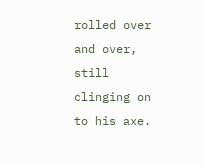rolled over and over, still clinging on to his axe.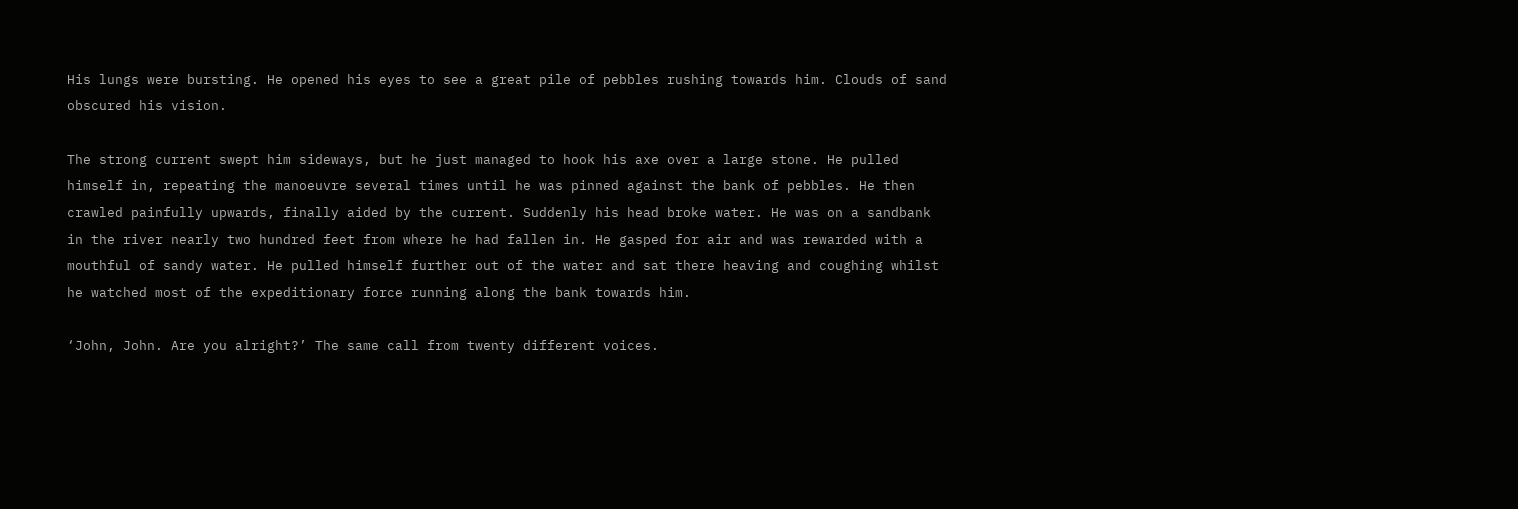His lungs were bursting. He opened his eyes to see a great pile of pebbles rushing towards him. Clouds of sand obscured his vision.

The strong current swept him sideways, but he just managed to hook his axe over a large stone. He pulled himself in, repeating the manoeuvre several times until he was pinned against the bank of pebbles. He then crawled painfully upwards, finally aided by the current. Suddenly his head broke water. He was on a sandbank in the river nearly two hundred feet from where he had fallen in. He gasped for air and was rewarded with a mouthful of sandy water. He pulled himself further out of the water and sat there heaving and coughing whilst he watched most of the expeditionary force running along the bank towards him.

‘John, John. Are you alright?’ The same call from twenty different voices.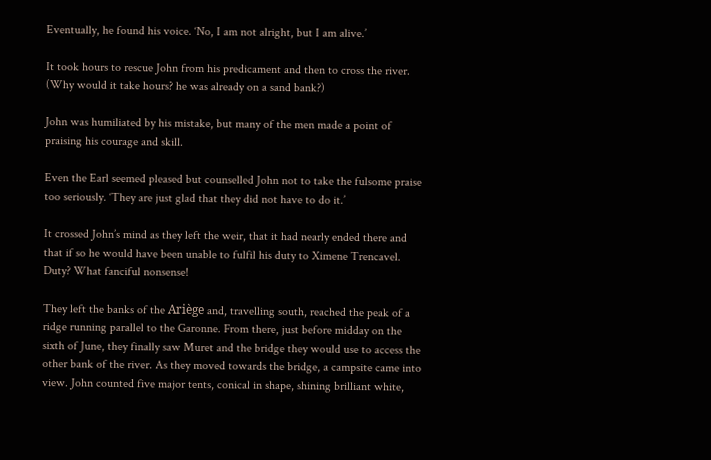Eventually, he found his voice. ‘No, I am not alright, but I am alive.’

It took hours to rescue John from his predicament and then to cross the river. (Why would it take hours? he was already on a sand bank?)

John was humiliated by his mistake, but many of the men made a point of praising his courage and skill.

Even the Earl seemed pleased but counselled John not to take the fulsome praise too seriously. ‘They are just glad that they did not have to do it.’

It crossed John’s mind as they left the weir, that it had nearly ended there and that if so he would have been unable to fulfil his duty to Ximene Trencavel. Duty? What fanciful nonsense!

They left the banks of the Ariège and, travelling south, reached the peak of a ridge running parallel to the Garonne. From there, just before midday on the sixth of June, they finally saw Muret and the bridge they would use to access the other bank of the river. As they moved towards the bridge, a campsite came into view. John counted five major tents, conical in shape, shining brilliant white,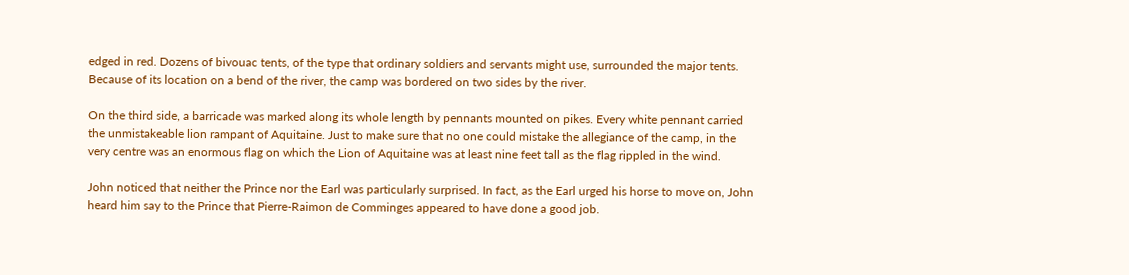edged in red. Dozens of bivouac tents, of the type that ordinary soldiers and servants might use, surrounded the major tents. Because of its location on a bend of the river, the camp was bordered on two sides by the river.

On the third side, a barricade was marked along its whole length by pennants mounted on pikes. Every white pennant carried the unmistakeable lion rampant of Aquitaine. Just to make sure that no one could mistake the allegiance of the camp, in the very centre was an enormous flag on which the Lion of Aquitaine was at least nine feet tall as the flag rippled in the wind.

John noticed that neither the Prince nor the Earl was particularly surprised. In fact, as the Earl urged his horse to move on, John heard him say to the Prince that Pierre-Raimon de Comminges appeared to have done a good job.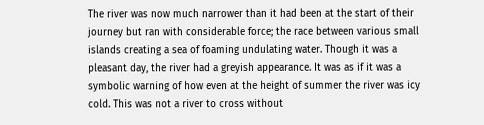The river was now much narrower than it had been at the start of their journey but ran with considerable force; the race between various small islands creating a sea of foaming undulating water. Though it was a pleasant day, the river had a greyish appearance. It was as if it was a symbolic warning of how even at the height of summer the river was icy cold. This was not a river to cross without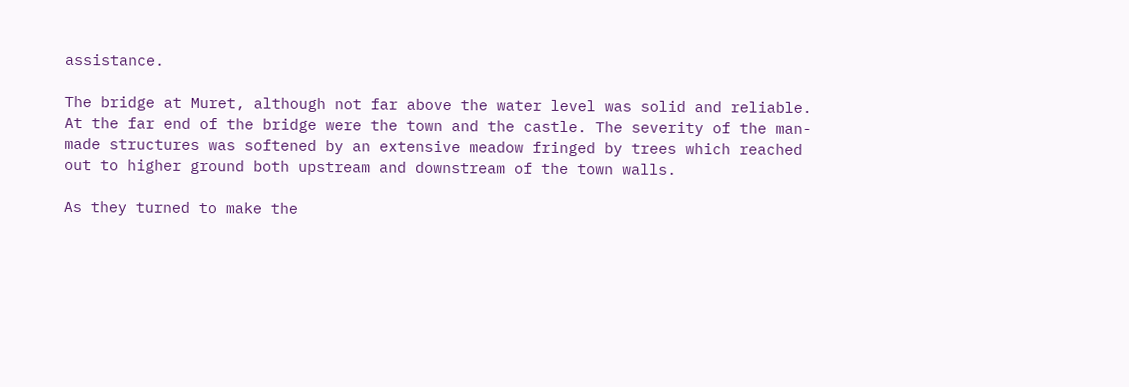assistance.

The bridge at Muret, although not far above the water level was solid and reliable. At the far end of the bridge were the town and the castle. The severity of the man-made structures was softened by an extensive meadow fringed by trees which reached out to higher ground both upstream and downstream of the town walls.

As they turned to make the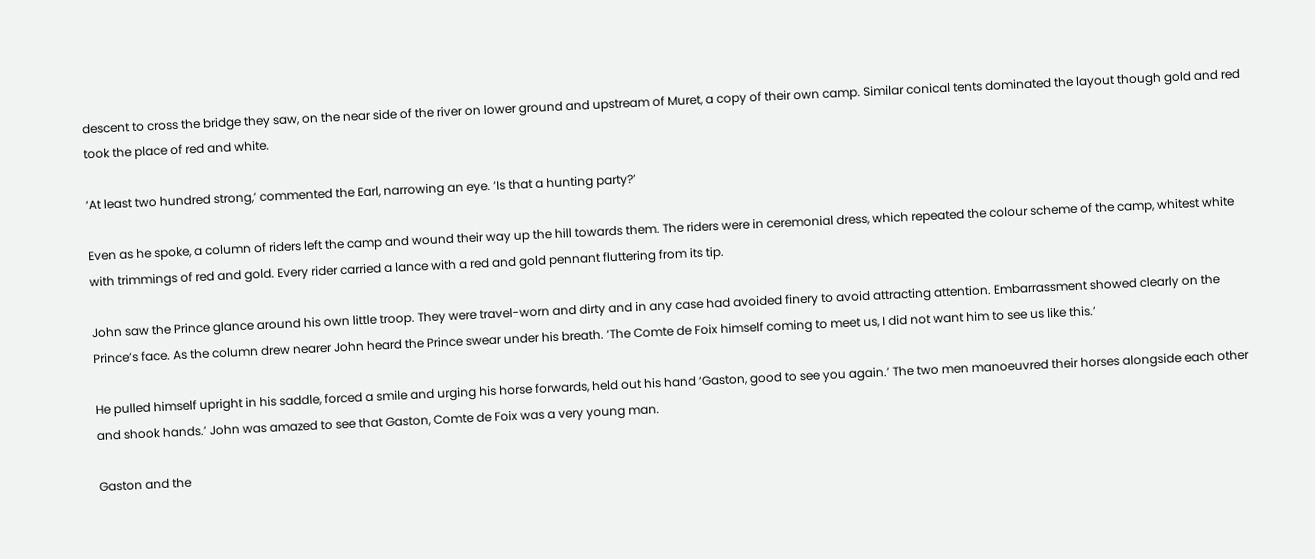descent to cross the bridge they saw, on the near side of the river on lower ground and upstream of Muret, a copy of their own camp. Similar conical tents dominated the layout though gold and red took the place of red and white.

‘At least two hundred strong,’ commented the Earl, narrowing an eye. ‘Is that a hunting party?’

Even as he spoke, a column of riders left the camp and wound their way up the hill towards them. The riders were in ceremonial dress, which repeated the colour scheme of the camp, whitest white with trimmings of red and gold. Every rider carried a lance with a red and gold pennant fluttering from its tip.

John saw the Prince glance around his own little troop. They were travel-worn and dirty and in any case had avoided finery to avoid attracting attention. Embarrassment showed clearly on the Prince’s face. As the column drew nearer John heard the Prince swear under his breath. ‘The Comte de Foix himself coming to meet us, I did not want him to see us like this.’

He pulled himself upright in his saddle, forced a smile and urging his horse forwards, held out his hand ‘Gaston, good to see you again.’ The two men manoeuvred their horses alongside each other and shook hands.’ John was amazed to see that Gaston, Comte de Foix was a very young man.

Gaston and the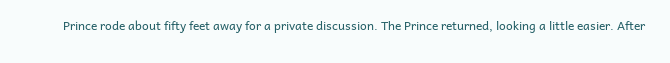Prince rode about fifty feet away for a private discussion. The Prince returned, looking a little easier. After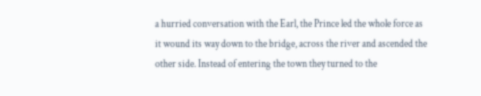a hurried conversation with the Earl, the Prince led the whole force as it wound its way down to the bridge, across the river and ascended the other side. Instead of entering the town they turned to the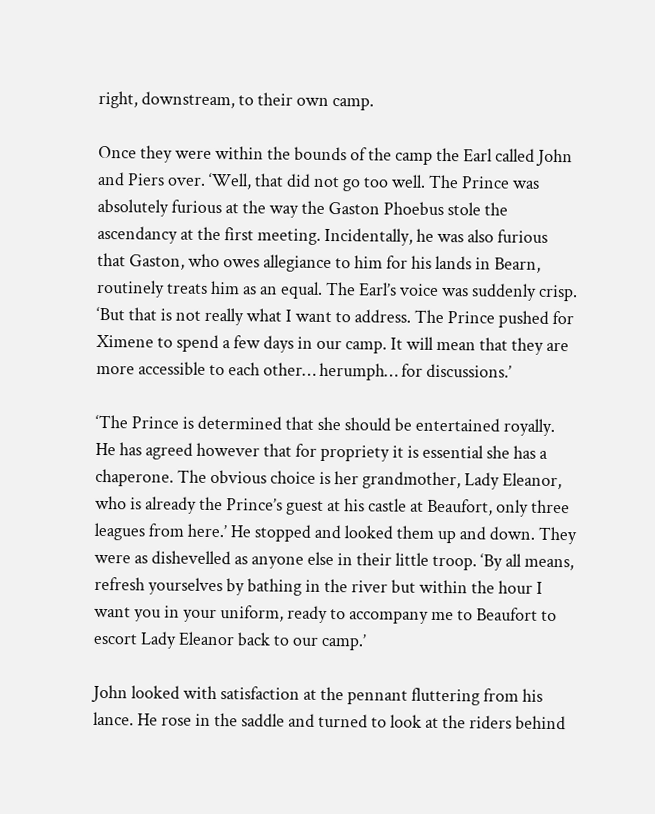right, downstream, to their own camp.

Once they were within the bounds of the camp the Earl called John and Piers over. ‘Well, that did not go too well. The Prince was absolutely furious at the way the Gaston Phoebus stole the ascendancy at the first meeting. Incidentally, he was also furious that Gaston, who owes allegiance to him for his lands in Bearn, routinely treats him as an equal. The Earl’s voice was suddenly crisp. ‘But that is not really what I want to address. The Prince pushed for Ximene to spend a few days in our camp. It will mean that they are more accessible to each other… herumph… for discussions.’

‘The Prince is determined that she should be entertained royally. He has agreed however that for propriety it is essential she has a chaperone. The obvious choice is her grandmother, Lady Eleanor, who is already the Prince’s guest at his castle at Beaufort, only three leagues from here.’ He stopped and looked them up and down. They were as dishevelled as anyone else in their little troop. ‘By all means, refresh yourselves by bathing in the river but within the hour I want you in your uniform, ready to accompany me to Beaufort to escort Lady Eleanor back to our camp.’

John looked with satisfaction at the pennant fluttering from his lance. He rose in the saddle and turned to look at the riders behind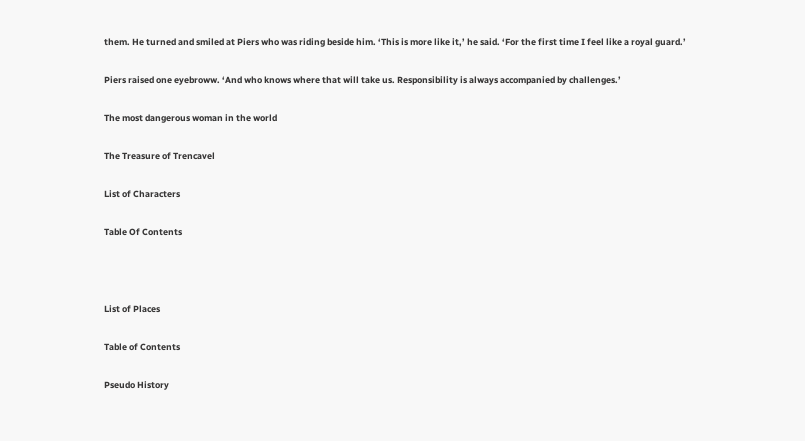them. He turned and smiled at Piers who was riding beside him. ‘This is more like it,’ he said. ‘For the first time I feel like a royal guard.’

Piers raised one eyebroww. ‘And who knows where that will take us. Responsibility is always accompanied by challenges.’

The most dangerous woman in the world

The Treasure of Trencavel

List of Characters

Table Of Contents



List of Places

Table of Contents

Pseudo History